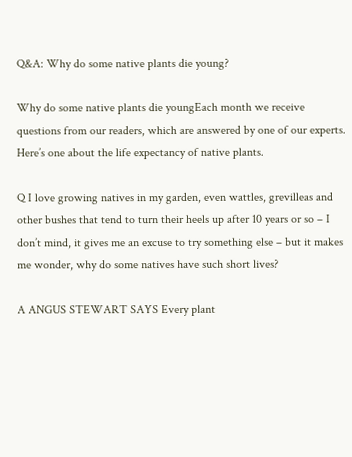Q&A: Why do some native plants die young?

Why do some native plants die youngEach month we receive questions from our readers, which are answered by one of our experts. Here’s one about the life expectancy of native plants.

Q I love growing natives in my garden, even wattles, grevilleas and other bushes that tend to turn their heels up after 10 years or so – I don’t mind, it gives me an excuse to try something else – but it makes me wonder, why do some natives have such short lives?

A ANGUS STEWART SAYS Every plant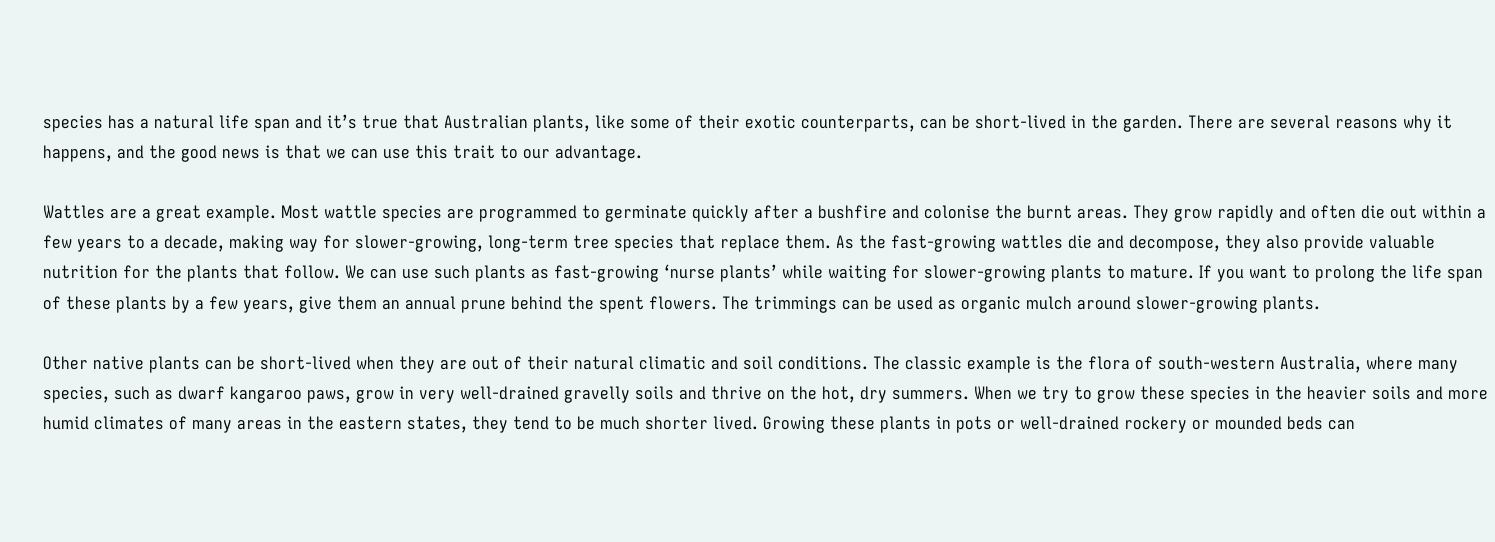species has a natural life span and it’s true that Australian plants, like some of their exotic counterparts, can be short-lived in the garden. There are several reasons why it happens, and the good news is that we can use this trait to our advantage.

Wattles are a great example. Most wattle species are programmed to germinate quickly after a bushfire and colonise the burnt areas. They grow rapidly and often die out within a few years to a decade, making way for slower-growing, long-term tree species that replace them. As the fast-growing wattles die and decompose, they also provide valuable nutrition for the plants that follow. We can use such plants as fast-growing ‘nurse plants’ while waiting for slower-growing plants to mature. If you want to prolong the life span of these plants by a few years, give them an annual prune behind the spent flowers. The trimmings can be used as organic mulch around slower-growing plants.

Other native plants can be short-lived when they are out of their natural climatic and soil conditions. The classic example is the flora of south-western Australia, where many species, such as dwarf kangaroo paws, grow in very well-drained gravelly soils and thrive on the hot, dry summers. When we try to grow these species in the heavier soils and more humid climates of many areas in the eastern states, they tend to be much shorter lived. Growing these plants in pots or well-drained rockery or mounded beds can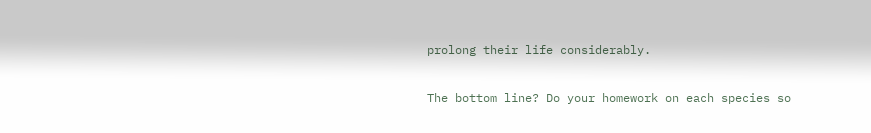prolong their life considerably.

The bottom line? Do your homework on each species so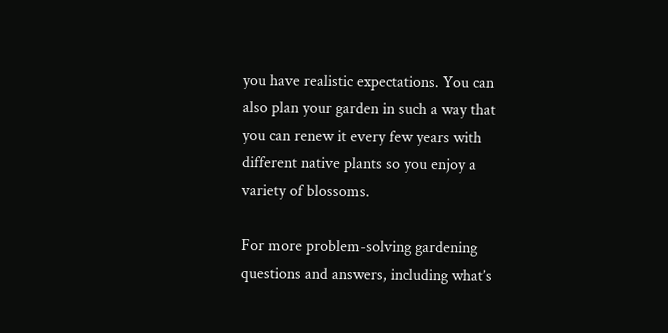you have realistic expectations. You can also plan your garden in such a way that you can renew it every few years with different native plants so you enjoy a variety of blossoms.

For more problem-solving gardening questions and answers, including what’s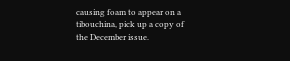causing foam to appear on a tibouchina, pick up a copy of the December issue.